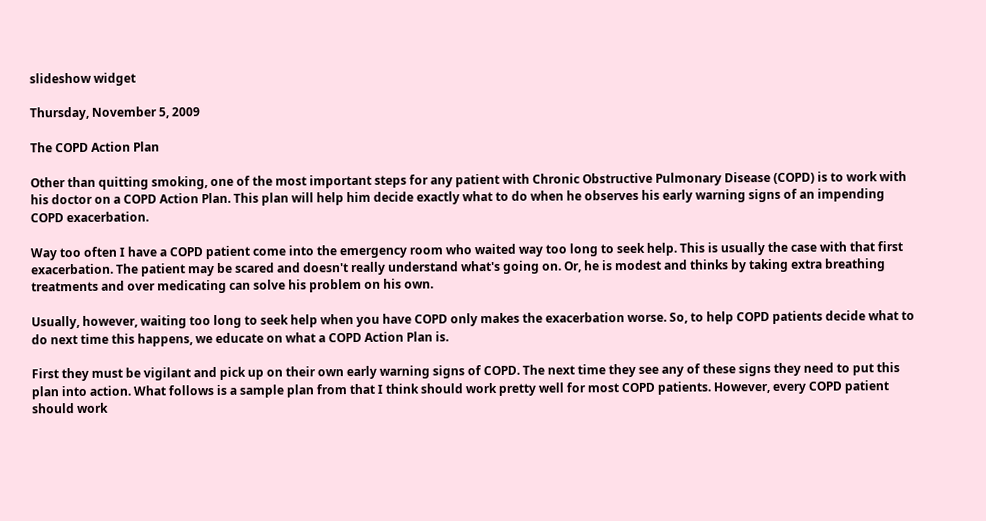slideshow widget

Thursday, November 5, 2009

The COPD Action Plan

Other than quitting smoking, one of the most important steps for any patient with Chronic Obstructive Pulmonary Disease (COPD) is to work with his doctor on a COPD Action Plan. This plan will help him decide exactly what to do when he observes his early warning signs of an impending COPD exacerbation.

Way too often I have a COPD patient come into the emergency room who waited way too long to seek help. This is usually the case with that first exacerbation. The patient may be scared and doesn't really understand what's going on. Or, he is modest and thinks by taking extra breathing treatments and over medicating can solve his problem on his own.

Usually, however, waiting too long to seek help when you have COPD only makes the exacerbation worse. So, to help COPD patients decide what to do next time this happens, we educate on what a COPD Action Plan is.

First they must be vigilant and pick up on their own early warning signs of COPD. The next time they see any of these signs they need to put this plan into action. What follows is a sample plan from that I think should work pretty well for most COPD patients. However, every COPD patient should work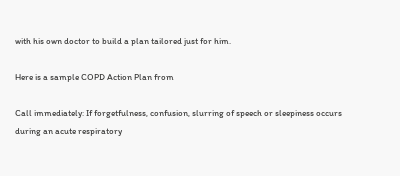with his own doctor to build a plan tailored just for him.

Here is a sample COPD Action Plan from

Call immediately: If forgetfulness, confusion, slurring of speech or sleepiness occurs during an acute respiratory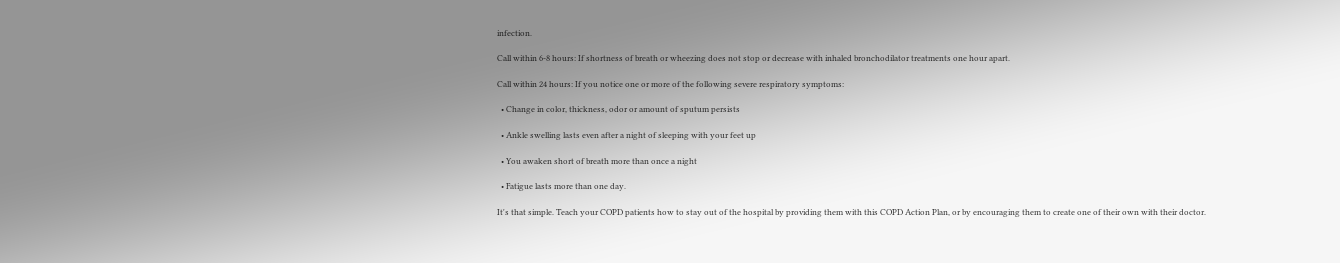infection.

Call within 6-8 hours: If shortness of breath or wheezing does not stop or decrease with inhaled bronchodilator treatments one hour apart.

Call within 24 hours: If you notice one or more of the following severe respiratory symptoms:

  • Change in color, thickness, odor or amount of sputum persists

  • Ankle swelling lasts even after a night of sleeping with your feet up

  • You awaken short of breath more than once a night

  • Fatigue lasts more than one day.

It's that simple. Teach your COPD patients how to stay out of the hospital by providing them with this COPD Action Plan, or by encouraging them to create one of their own with their doctor.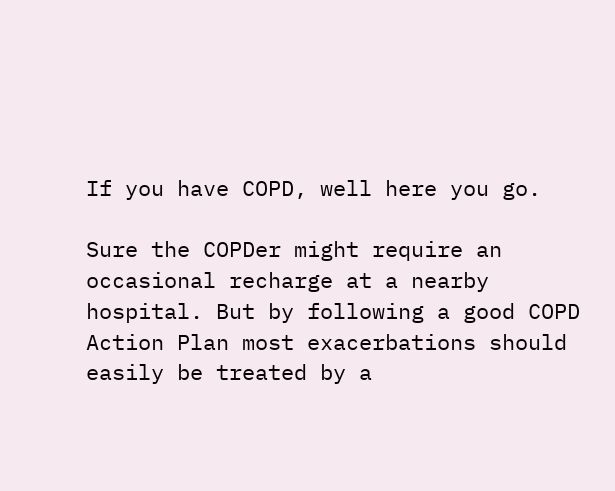If you have COPD, well here you go.

Sure the COPDer might require an occasional recharge at a nearby hospital. But by following a good COPD Action Plan most exacerbations should easily be treated by a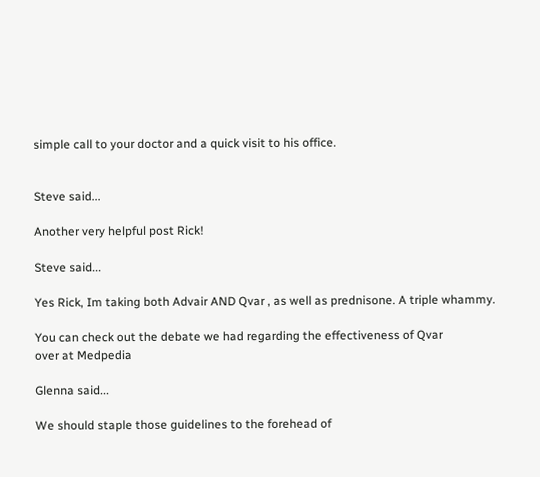simple call to your doctor and a quick visit to his office.


Steve said...

Another very helpful post Rick!

Steve said...

Yes Rick, Im taking both Advair AND Qvar , as well as prednisone. A triple whammy.

You can check out the debate we had regarding the effectiveness of Qvar
over at Medpedia

Glenna said...

We should staple those guidelines to the forehead of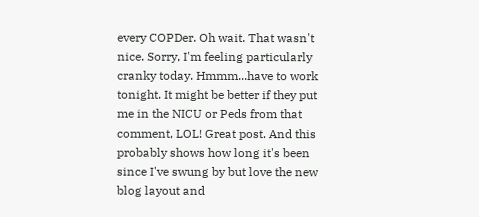every COPDer. Oh wait. That wasn't nice. Sorry, I'm feeling particularly cranky today. Hmmm...have to work tonight. It might be better if they put me in the NICU or Peds from that comment, LOL! Great post. And this probably shows how long it's been since I've swung by but love the new blog layout and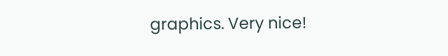graphics. Very nice!